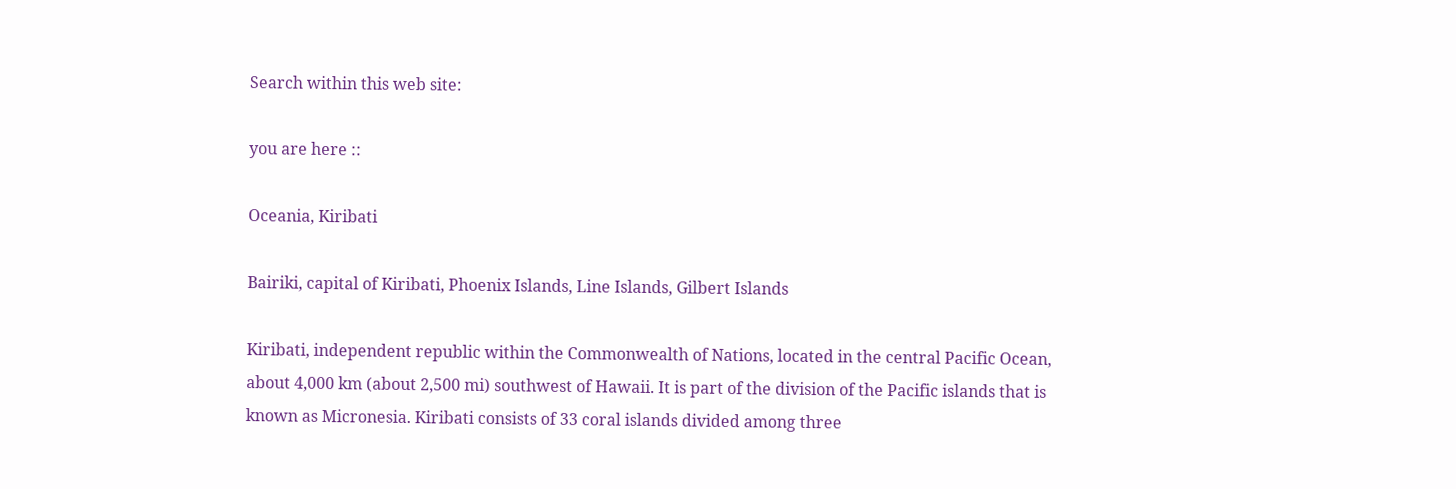Search within this web site:

you are here ::

Oceania, Kiribati

Bairiki, capital of Kiribati, Phoenix Islands, Line Islands, Gilbert Islands

Kiribati, independent republic within the Commonwealth of Nations, located in the central Pacific Ocean, about 4,000 km (about 2,500 mi) southwest of Hawaii. It is part of the division of the Pacific islands that is known as Micronesia. Kiribati consists of 33 coral islands divided among three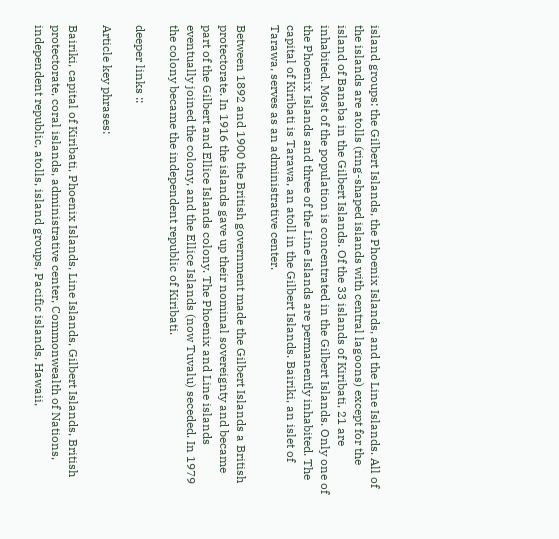island groups: the Gilbert Islands, the Phoenix Islands, and the Line Islands. All of the islands are atolls (ring-shaped islands with central lagoons) except for the island of Banaba in the Gilbert Islands. Of the 33 islands of Kiribati, 21 are inhabited. Most of the population is concentrated in the Gilbert Islands. Only one of the Phoenix Islands and three of the Line Islands are permanently inhabited. The capital of Kiribati is Tarawa, an atoll in the Gilbert Islands. Bairiki, an islet of Tarawa, serves as an administrative center.

Between 1892 and 1900 the British government made the Gilbert Islands a British protectorate. In 1916 the islands gave up their nominal sovereignty and became part of the Gilbert and Ellice Islands colony. The Phoenix and Line islands eventually joined the colony, and the Ellice Islands (now Tuvalu) seceded. In 1979 the colony became the independent republic of Kiribati.

deeper links ::

Article key phrases:

Bairiki, capital of Kiribati, Phoenix Islands, Line Islands, Gilbert Islands, British protectorate, coral islands, administrative center, Commonwealth of Nations, independent republic, atolls, island groups, Pacific islands, Hawaii,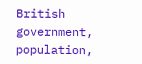British government, population,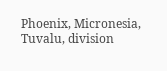Phoenix, Micronesia, Tuvalu, division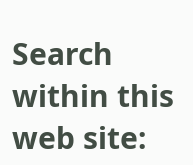Search within this web site: